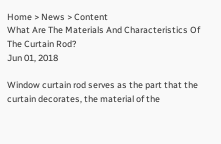Home > News > Content
What Are The Materials And Characteristics Of The Curtain Rod?
Jun 01, 2018

Window curtain rod serves as the part that the curtain decorates, the material of the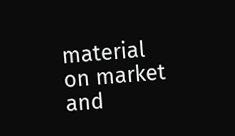material on market and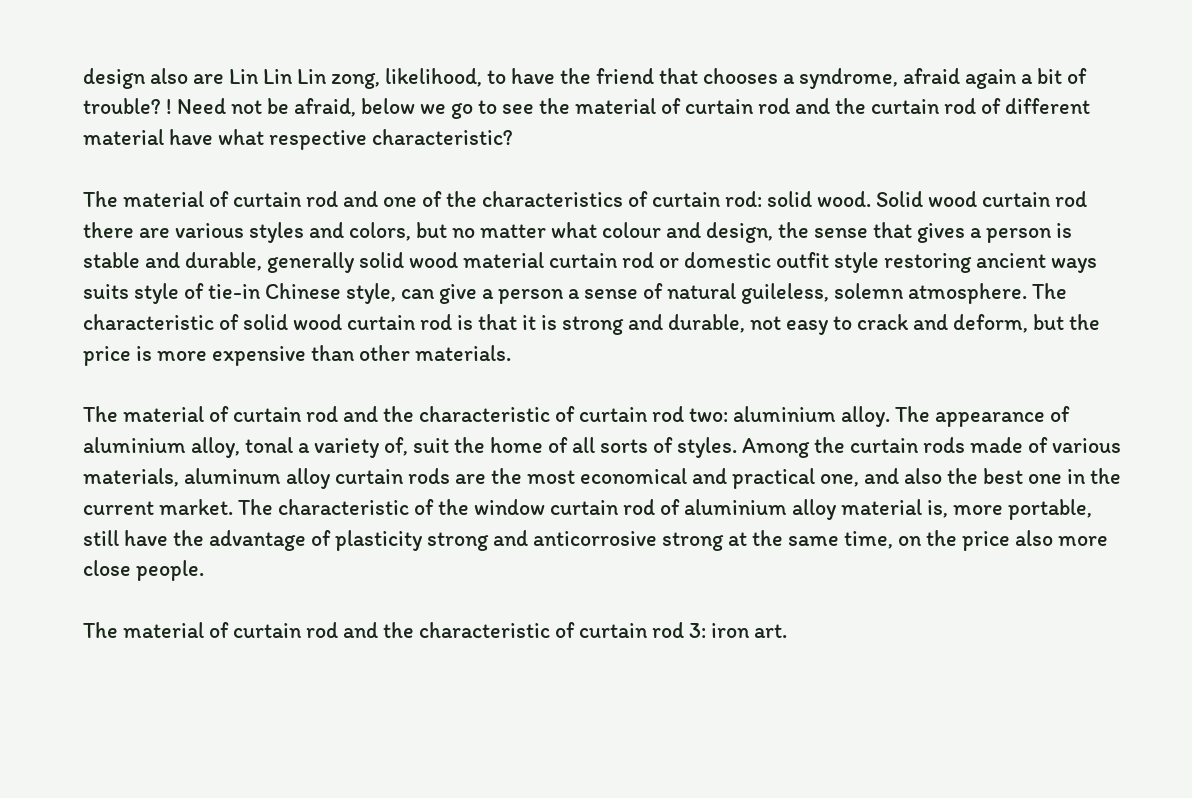design also are Lin Lin Lin zong, likelihood, to have the friend that chooses a syndrome, afraid again a bit of trouble? ! Need not be afraid, below we go to see the material of curtain rod and the curtain rod of different material have what respective characteristic?

The material of curtain rod and one of the characteristics of curtain rod: solid wood. Solid wood curtain rod there are various styles and colors, but no matter what colour and design, the sense that gives a person is stable and durable, generally solid wood material curtain rod or domestic outfit style restoring ancient ways suits style of tie-in Chinese style, can give a person a sense of natural guileless, solemn atmosphere. The characteristic of solid wood curtain rod is that it is strong and durable, not easy to crack and deform, but the price is more expensive than other materials.

The material of curtain rod and the characteristic of curtain rod two: aluminium alloy. The appearance of aluminium alloy, tonal a variety of, suit the home of all sorts of styles. Among the curtain rods made of various materials, aluminum alloy curtain rods are the most economical and practical one, and also the best one in the current market. The characteristic of the window curtain rod of aluminium alloy material is, more portable, still have the advantage of plasticity strong and anticorrosive strong at the same time, on the price also more close people.

The material of curtain rod and the characteristic of curtain rod 3: iron art.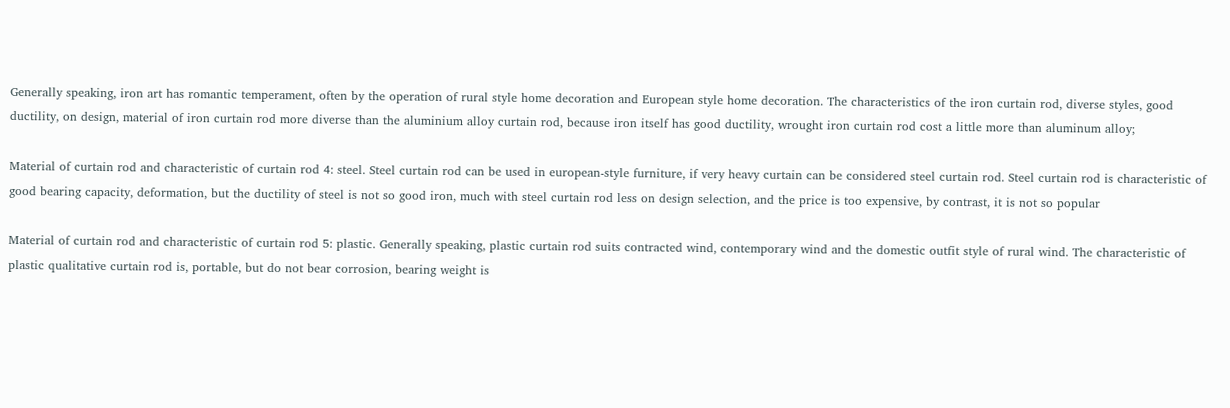Generally speaking, iron art has romantic temperament, often by the operation of rural style home decoration and European style home decoration. The characteristics of the iron curtain rod, diverse styles, good ductility, on design, material of iron curtain rod more diverse than the aluminium alloy curtain rod, because iron itself has good ductility, wrought iron curtain rod cost a little more than aluminum alloy;

Material of curtain rod and characteristic of curtain rod 4: steel. Steel curtain rod can be used in european-style furniture, if very heavy curtain can be considered steel curtain rod. Steel curtain rod is characteristic of good bearing capacity, deformation, but the ductility of steel is not so good iron, much with steel curtain rod less on design selection, and the price is too expensive, by contrast, it is not so popular

Material of curtain rod and characteristic of curtain rod 5: plastic. Generally speaking, plastic curtain rod suits contracted wind, contemporary wind and the domestic outfit style of rural wind. The characteristic of plastic qualitative curtain rod is, portable, but do not bear corrosion, bearing weight is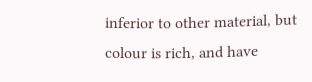inferior to other material, but colour is rich, and have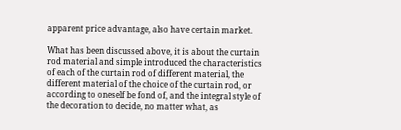apparent price advantage, also have certain market.

What has been discussed above, it is about the curtain rod material and simple introduced the characteristics of each of the curtain rod of different material, the different material of the choice of the curtain rod, or according to oneself be fond of, and the integral style of the decoration to decide, no matter what, as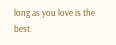long as you love is the best.